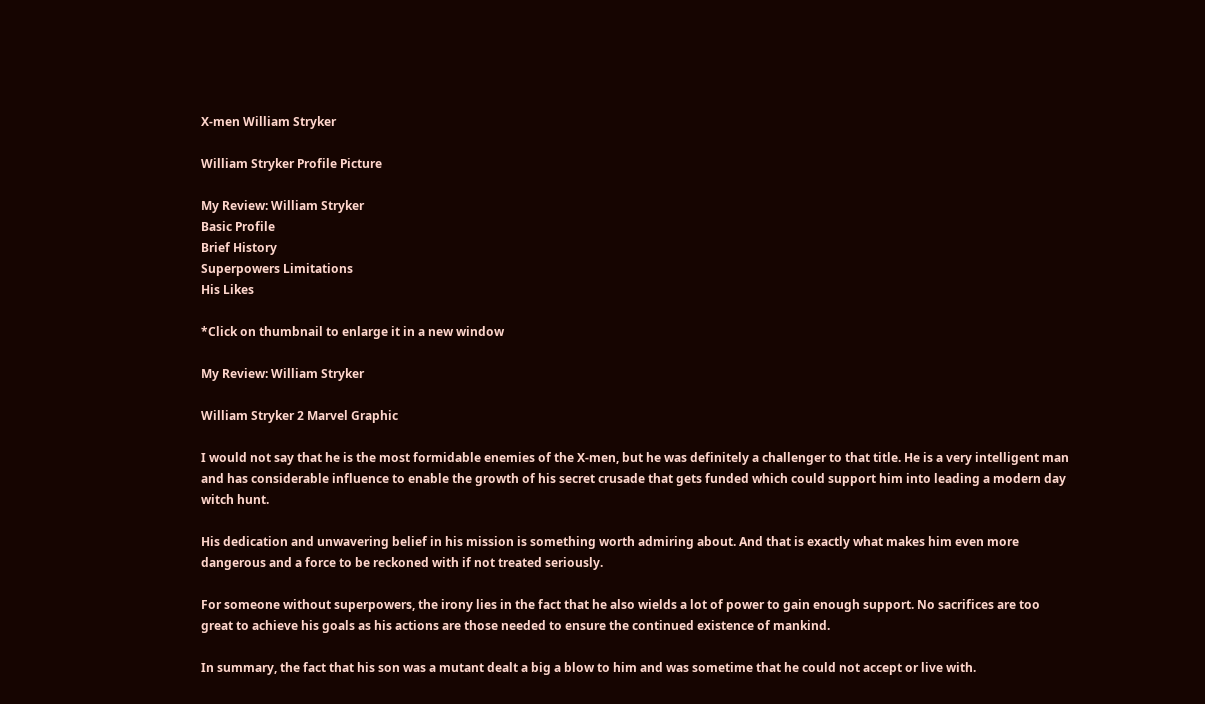X-men William Stryker

William Stryker Profile Picture

My Review: William Stryker
Basic Profile
Brief History
Superpowers Limitations
His Likes

*Click on thumbnail to enlarge it in a new window

My Review: William Stryker

William Stryker 2 Marvel Graphic

I would not say that he is the most formidable enemies of the X-men, but he was definitely a challenger to that title. He is a very intelligent man and has considerable influence to enable the growth of his secret crusade that gets funded which could support him into leading a modern day witch hunt.

His dedication and unwavering belief in his mission is something worth admiring about. And that is exactly what makes him even more dangerous and a force to be reckoned with if not treated seriously.

For someone without superpowers, the irony lies in the fact that he also wields a lot of power to gain enough support. No sacrifices are too great to achieve his goals as his actions are those needed to ensure the continued existence of mankind.

In summary, the fact that his son was a mutant dealt a big a blow to him and was sometime that he could not accept or live with.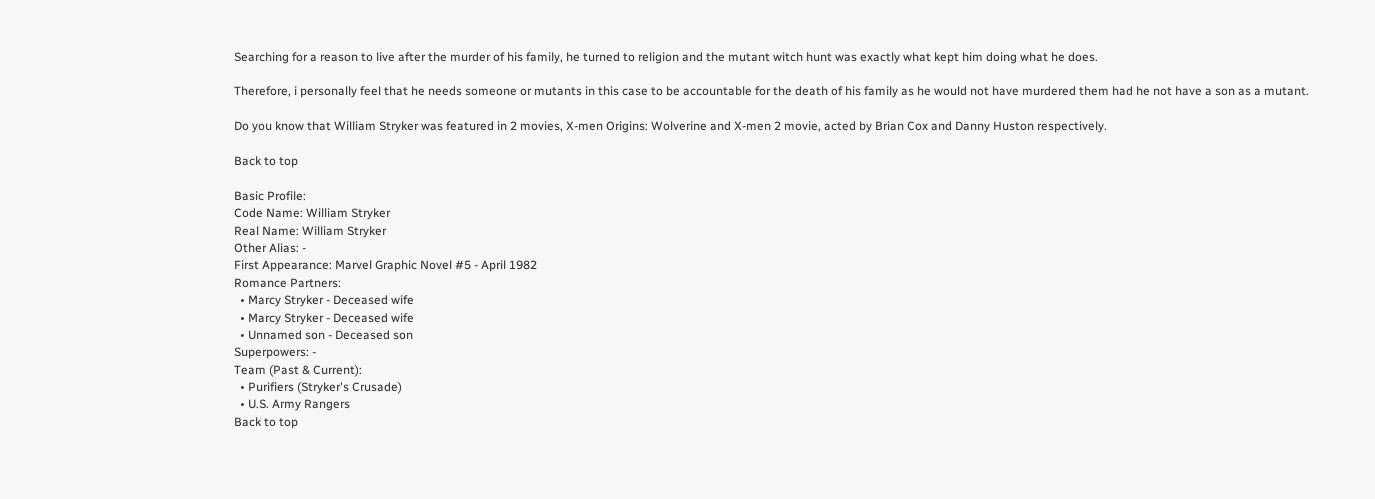Searching for a reason to live after the murder of his family, he turned to religion and the mutant witch hunt was exactly what kept him doing what he does.

Therefore, i personally feel that he needs someone or mutants in this case to be accountable for the death of his family as he would not have murdered them had he not have a son as a mutant.

Do you know that William Stryker was featured in 2 movies, X-men Origins: Wolverine and X-men 2 movie, acted by Brian Cox and Danny Huston respectively.

Back to top

Basic Profile:
Code Name: William Stryker
Real Name: William Stryker
Other Alias: -
First Appearance: Marvel Graphic Novel #5 - April 1982
Romance Partners:
  • Marcy Stryker - Deceased wife
  • Marcy Stryker - Deceased wife
  • Unnamed son - Deceased son
Superpowers: -
Team (Past & Current):
  • Purifiers (Stryker's Crusade)
  • U.S. Army Rangers
Back to top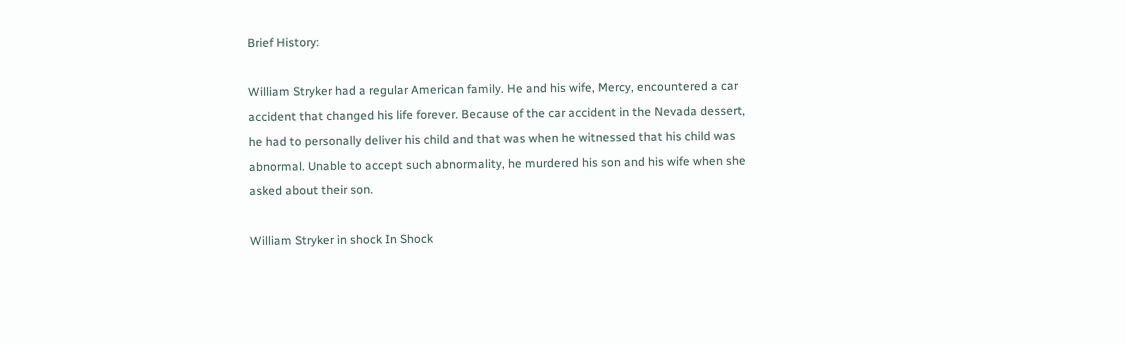Brief History:

William Stryker had a regular American family. He and his wife, Mercy, encountered a car accident that changed his life forever. Because of the car accident in the Nevada dessert, he had to personally deliver his child and that was when he witnessed that his child was abnormal. Unable to accept such abnormality, he murdered his son and his wife when she asked about their son.

William Stryker in shock In Shock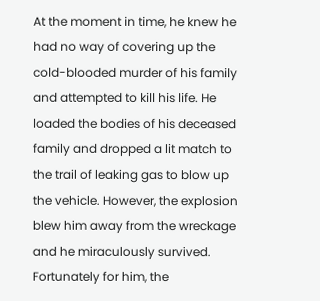At the moment in time, he knew he had no way of covering up the cold-blooded murder of his family and attempted to kill his life. He loaded the bodies of his deceased family and dropped a lit match to the trail of leaking gas to blow up the vehicle. However, the explosion blew him away from the wreckage and he miraculously survived. Fortunately for him, the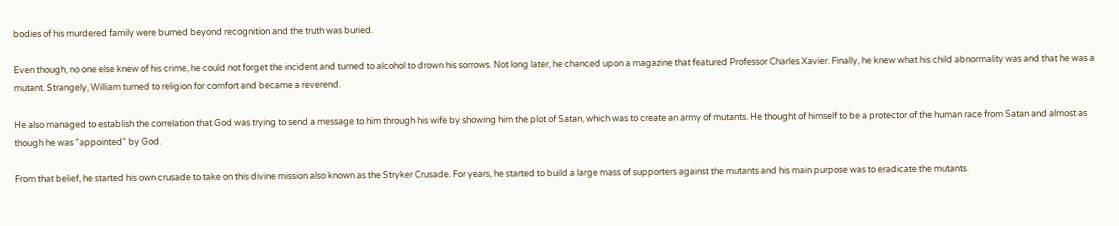bodies of his murdered family were burned beyond recognition and the truth was buried.

Even though, no one else knew of his crime, he could not forget the incident and turned to alcohol to drown his sorrows. Not long later, he chanced upon a magazine that featured Professor Charles Xavier. Finally, he knew what his child abnormality was and that he was a mutant. Strangely, William turned to religion for comfort and became a reverend.

He also managed to establish the correlation that God was trying to send a message to him through his wife by showing him the plot of Satan, which was to create an army of mutants. He thought of himself to be a protector of the human race from Satan and almost as though he was "appointed" by God.

From that belief, he started his own crusade to take on this divine mission also known as the Stryker Crusade. For years, he started to build a large mass of supporters against the mutants and his main purpose was to eradicate the mutants.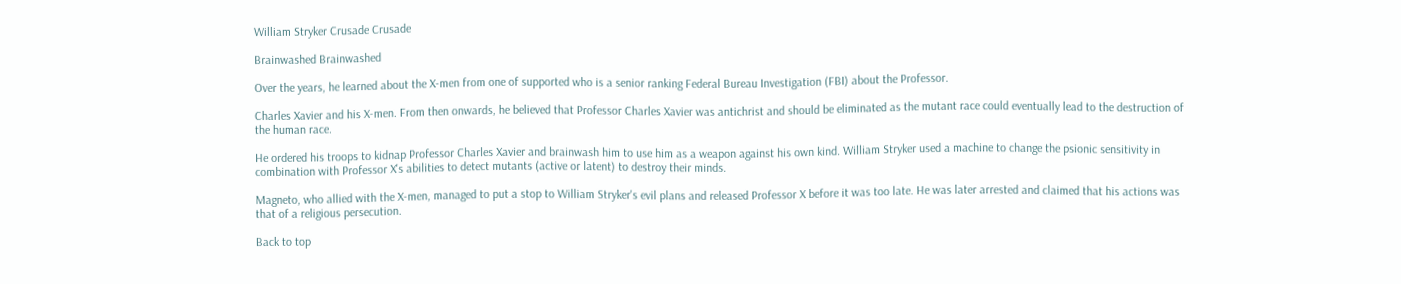William Stryker Crusade Crusade

Brainwashed Brainwashed

Over the years, he learned about the X-men from one of supported who is a senior ranking Federal Bureau Investigation (FBI) about the Professor.

Charles Xavier and his X-men. From then onwards, he believed that Professor Charles Xavier was antichrist and should be eliminated as the mutant race could eventually lead to the destruction of the human race.

He ordered his troops to kidnap Professor Charles Xavier and brainwash him to use him as a weapon against his own kind. William Stryker used a machine to change the psionic sensitivity in combination with Professor X's abilities to detect mutants (active or latent) to destroy their minds.

Magneto, who allied with the X-men, managed to put a stop to William Stryker's evil plans and released Professor X before it was too late. He was later arrested and claimed that his actions was that of a religious persecution.

Back to top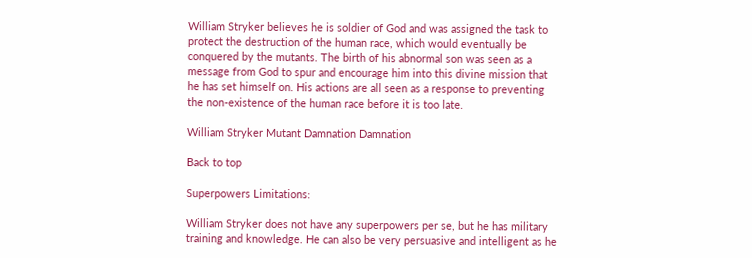William Stryker believes he is soldier of God and was assigned the task to protect the destruction of the human race, which would eventually be conquered by the mutants. The birth of his abnormal son was seen as a message from God to spur and encourage him into this divine mission that he has set himself on. His actions are all seen as a response to preventing the non-existence of the human race before it is too late.

William Stryker Mutant Damnation Damnation

Back to top

Superpowers Limitations:

William Stryker does not have any superpowers per se, but he has military training and knowledge. He can also be very persuasive and intelligent as he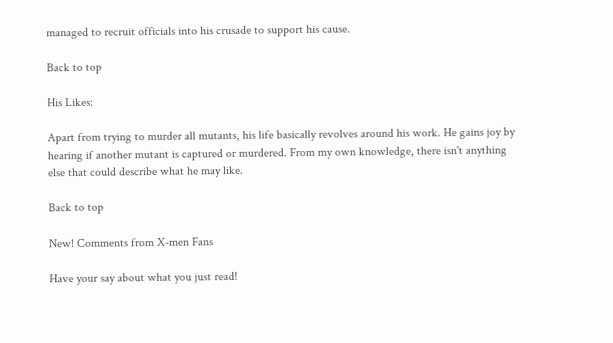managed to recruit officials into his crusade to support his cause.

Back to top

His Likes:

Apart from trying to murder all mutants, his life basically revolves around his work. He gains joy by hearing if another mutant is captured or murdered. From my own knowledge, there isn't anything else that could describe what he may like.

Back to top

New! Comments from X-men Fans

Have your say about what you just read!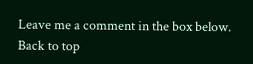Leave me a comment in the box below.
Back to top